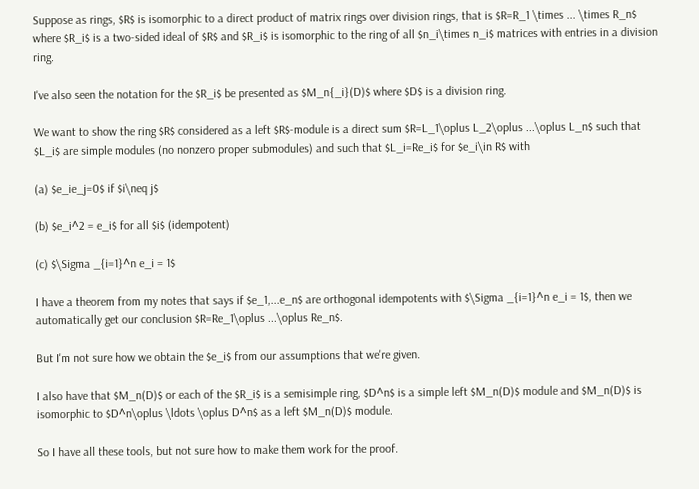Suppose as rings, $R$ is isomorphic to a direct product of matrix rings over division rings, that is $R=R_1 \times ... \times R_n$ where $R_i$ is a two-sided ideal of $R$ and $R_i$ is isomorphic to the ring of all $n_i\times n_i$ matrices with entries in a division ring.

I've also seen the notation for the $R_i$ be presented as $M_n{_i}(D)$ where $D$ is a division ring.

We want to show the ring $R$ considered as a left $R$-module is a direct sum $R=L_1\oplus L_2\oplus ...\oplus L_n$ such that $L_i$ are simple modules (no nonzero proper submodules) and such that $L_i=Re_i$ for $e_i\in R$ with

(a) $e_ie_j=0$ if $i\neq j$

(b) $e_i^2 = e_i$ for all $i$ (idempotent)

(c) $\Sigma _{i=1}^n e_i = 1$

I have a theorem from my notes that says if $e_1,...e_n$ are orthogonal idempotents with $\Sigma _{i=1}^n e_i = 1$, then we automatically get our conclusion $R=Re_1\oplus ...\oplus Re_n$.

But I'm not sure how we obtain the $e_i$ from our assumptions that we're given.

I also have that $M_n(D)$ or each of the $R_i$ is a semisimple ring, $D^n$ is a simple left $M_n(D)$ module and $M_n(D)$ is isomorphic to $D^n\oplus \ldots \oplus D^n$ as a left $M_n(D)$ module.

So I have all these tools, but not sure how to make them work for the proof.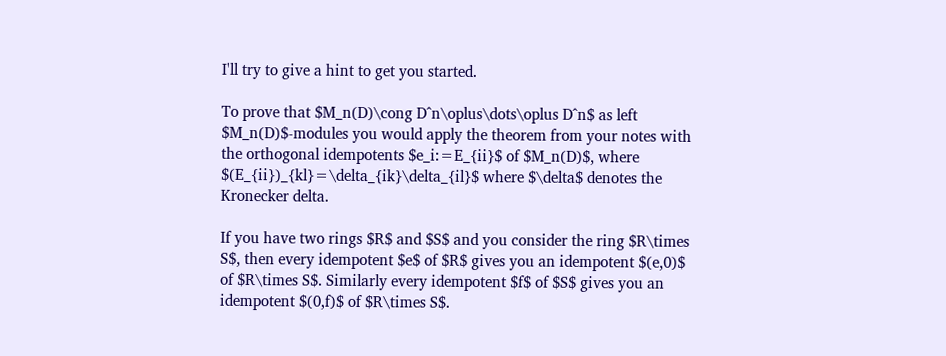I'll try to give a hint to get you started.

To prove that $M_n(D)\cong D^n\oplus\dots\oplus D^n$ as left $M_n(D)$-modules you would apply the theorem from your notes with the orthogonal idempotents $e_i:=E_{ii}$ of $M_n(D)$, where $(E_{ii})_{kl}=\delta_{ik}\delta_{il}$ where $\delta$ denotes the Kronecker delta.

If you have two rings $R$ and $S$ and you consider the ring $R\times S$, then every idempotent $e$ of $R$ gives you an idempotent $(e,0)$ of $R\times S$. Similarly every idempotent $f$ of $S$ gives you an idempotent $(0,f)$ of $R\times S$.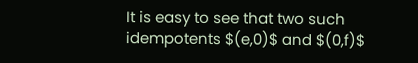It is easy to see that two such idempotents $(e,0)$ and $(0,f)$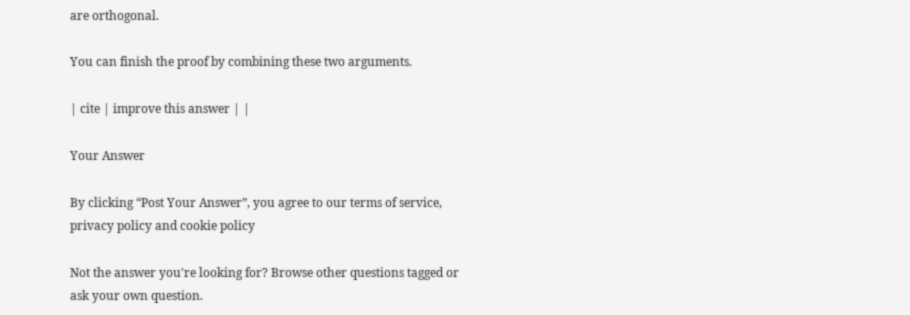are orthogonal.

You can finish the proof by combining these two arguments.

| cite | improve this answer | |

Your Answer

By clicking “Post Your Answer”, you agree to our terms of service, privacy policy and cookie policy

Not the answer you're looking for? Browse other questions tagged or ask your own question.